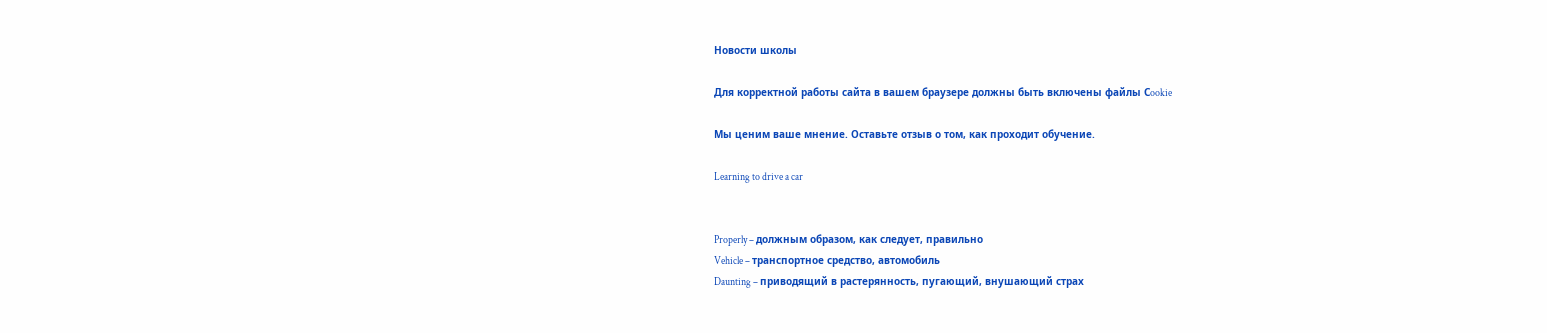Новости школы

Для корректной работы сайта в вашем браузере должны быть включены файлы Сookie

Мы ценим ваше мнение. Оставьте отзыв о том, как проходит обучение.

Learning to drive a car


Properly – должным образом, как следует, правильно
Vehicle – транспортное средство, автомобиль
Daunting – приводящий в растерянность, пугающий, внушающий страх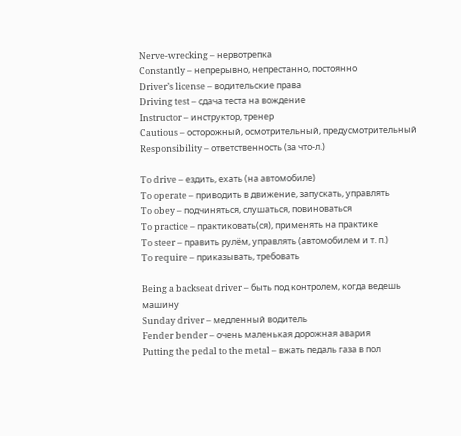Nerve-wrecking – нервотрепка
Constantly – непрерывно, непрестанно, постоянно
Driver’s license – водительские права
Driving test – сдача теста на вождение
Instructor – инструктор, тренер
Cautious – осторожный, осмотрительный, предусмотрительный
Responsibility – ответственность (за что-л.)

To drive – ездить, ехать (на автомобиле)
To operate – приводить в движение, запускать, управлять
To obey – подчиняться, слушаться, повиноваться
To practice – практиковать(ся), применять на практике
To steer – править рулём, управлять (автомобилем и т. п.)
To require – приказывать, требовать

Being a backseat driver – быть под контролем, когда ведешь машину
Sunday driver – медленный водитель
Fender bender – очень маленькая дорожная авария
Putting the pedal to the metal – вжать педаль газа в пол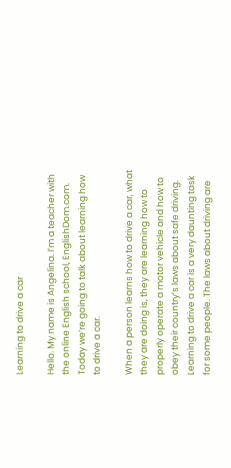Learning to drive a car

Hello. My name is Angelina. I’m a teacher with the online English school, EnglishDom.com. Today we’re going to talk about learning how to drive a car.

When a person learns how to drive a car, what they are doing is, they are learning how to properly operate a motor vehicle and how to obey their country’s laws about safe driving. Learning to drive a car is a very daunting task for some people. The laws about driving are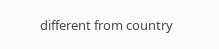different from country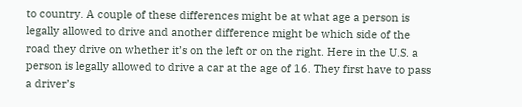to country. A couple of these differences might be at what age a person is legally allowed to drive and another difference might be which side of the road they drive on whether it’s on the left or on the right. Here in the U.S. a person is legally allowed to drive a car at the age of 16. They first have to pass a driver’s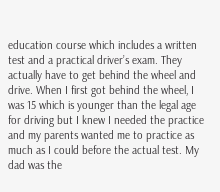education course which includes a written test and a practical driver’s exam. They actually have to get behind the wheel and drive. When I first got behind the wheel, I was 15 which is younger than the legal age for driving but I knew I needed the practice and my parents wanted me to practice as much as I could before the actual test. My dad was the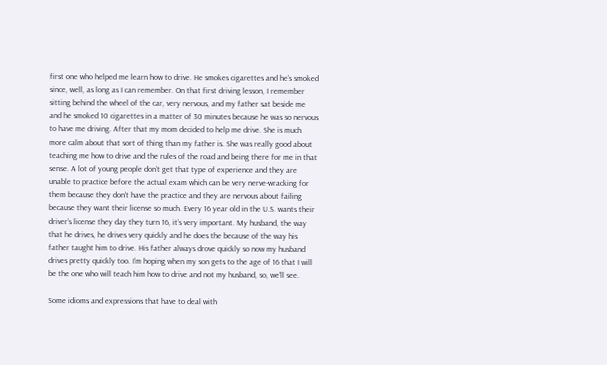first one who helped me learn how to drive. He smokes cigarettes and he’s smoked since, well, as long as I can remember. On that first driving lesson, I remember sitting behind the wheel of the car, very nervous, and my father sat beside me and he smoked 10 cigarettes in a matter of 30 minutes because he was so nervous to have me driving. After that my mom decided to help me drive. She is much more calm about that sort of thing than my father is. She was really good about teaching me how to drive and the rules of the road and being there for me in that sense. A lot of young people don’t get that type of experience and they are unable to practice before the actual exam which can be very nerve-wracking for them because they don’t have the practice and they are nervous about failing because they want their license so much. Every 16 year old in the U.S. wants their driver’s license they day they turn 16, it’s very important. My husband, the way that he drives, he drives very quickly and he does the because of the way his father taught him to drive. His father always drove quickly so now my husband drives pretty quickly too. I’m hoping when my son gets to the age of 16 that I will be the one who will teach him how to drive and not my husband, so, we’ll see.

Some idioms and expressions that have to deal with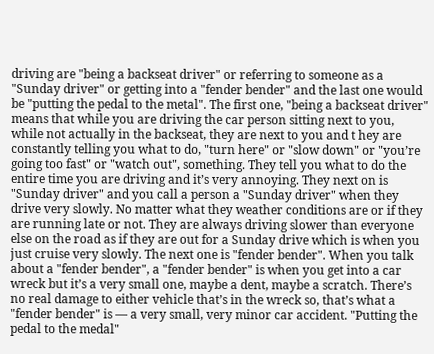driving are "being a backseat driver" or referring to someone as a "Sunday driver" or getting into a "fender bender" and the last one would be "putting the pedal to the metal". The first one, "being a backseat driver" means that while you are driving the car person sitting next to you, while not actually in the backseat, they are next to you and t hey are constantly telling you what to do, "turn here" or "slow down" or "you’re going too fast" or "watch out", something. They tell you what to do the entire time you are driving and it’s very annoying. They next on is "Sunday driver" and you call a person a "Sunday driver" when they drive very slowly. No matter what they weather conditions are or if they are running late or not. They are always driving slower than everyone else on the road as if they are out for a Sunday drive which is when you just cruise very slowly. The next one is "fender bender". When you talk about a "fender bender", a "fender bender" is when you get into a car wreck but it’s a very small one, maybe a dent, maybe a scratch. There’s no real damage to either vehicle that’s in the wreck so, that’s what a "fender bender" is — a very small, very minor car accident. "Putting the pedal to the medal"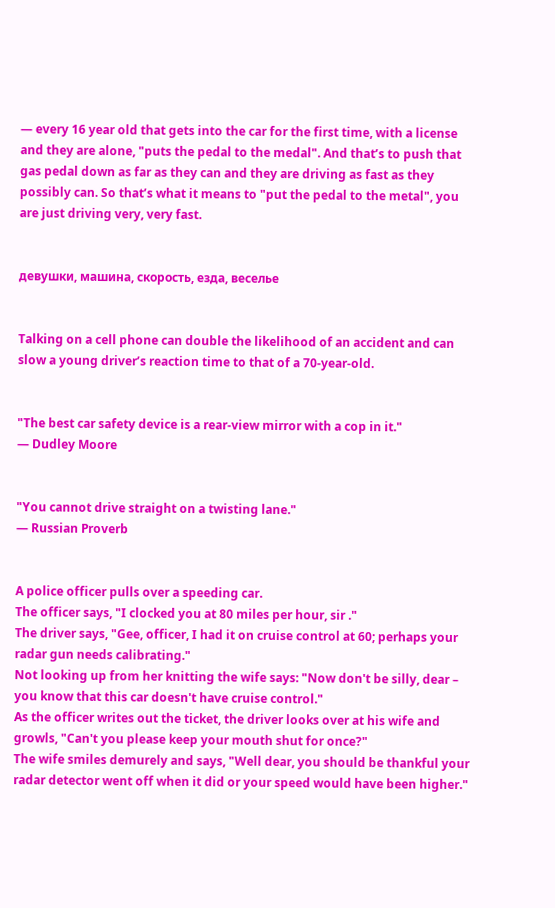— every 16 year old that gets into the car for the first time, with a license and they are alone, "puts the pedal to the medal". And that’s to push that gas pedal down as far as they can and they are driving as fast as they possibly can. So that’s what it means to "put the pedal to the metal", you are just driving very, very fast.


девушки, машина, скорость, езда, веселье


Talking on a cell phone can double the likelihood of an accident and can slow a young driver’s reaction time to that of a 70-year-old.


"The best car safety device is a rear-view mirror with a cop in it."
— Dudley Moore


"You cannot drive straight on a twisting lane."
— Russian Proverb


A police officer pulls over a speeding car.
The officer says, "I clocked you at 80 miles per hour, sir ."
The driver says, "Gee, officer, I had it on cruise control at 60; perhaps your radar gun needs calibrating."
Not looking up from her knitting the wife says: "Now don't be silly, dear – you know that this car doesn't have cruise control."
As the officer writes out the ticket, the driver looks over at his wife and growls, "Can't you please keep your mouth shut for once?"
The wife smiles demurely and says, "Well dear, you should be thankful your radar detector went off when it did or your speed would have been higher."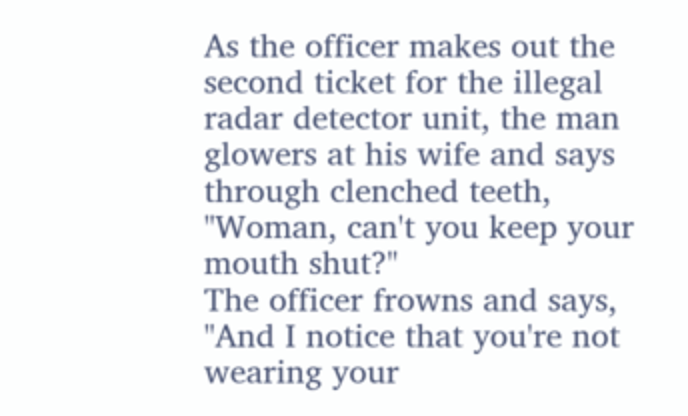As the officer makes out the second ticket for the illegal radar detector unit, the man glowers at his wife and says through clenched teeth, "Woman, can't you keep your mouth shut?"
The officer frowns and says, "And I notice that you're not wearing your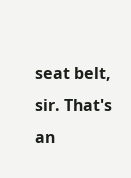seat belt, sir. That's an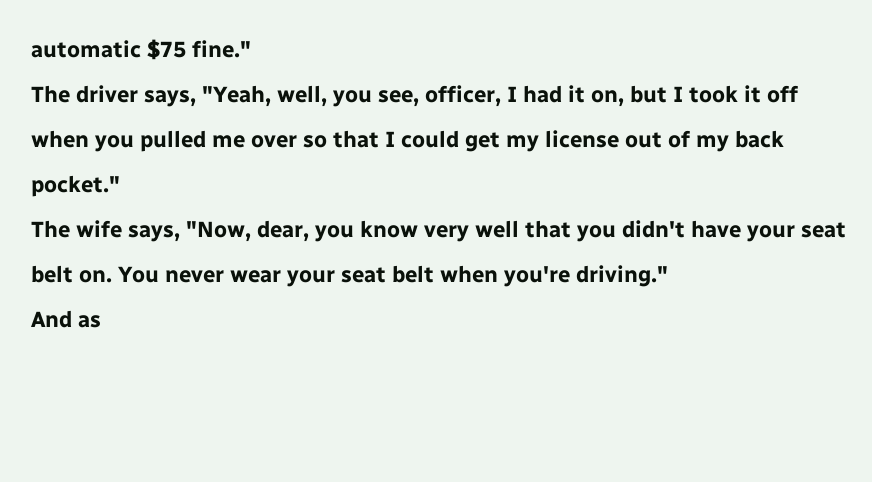automatic $75 fine."
The driver says, "Yeah, well, you see, officer, I had it on, but I took it off when you pulled me over so that I could get my license out of my back pocket."
The wife says, "Now, dear, you know very well that you didn't have your seat belt on. You never wear your seat belt when you're driving."
And as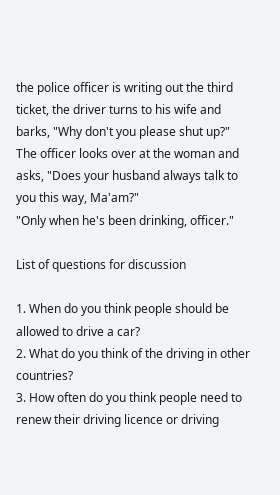the police officer is writing out the third ticket, the driver turns to his wife and barks, "Why don't you please shut up?"
The officer looks over at the woman and asks, "Does your husband always talk to you this way, Ma'am?"
"Only when he's been drinking, officer."

List of questions for discussion

1. When do you think people should be allowed to drive a car?
2. What do you think of the driving in other countries?
3. How often do you think people need to renew their driving licence or driving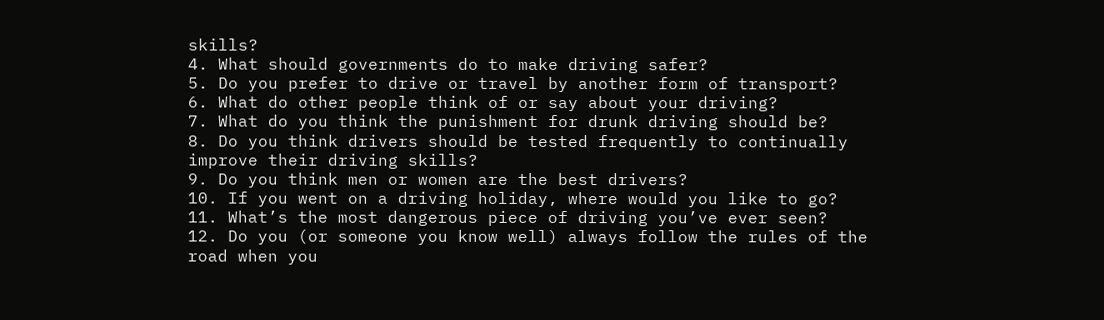skills?
4. What should governments do to make driving safer?
5. Do you prefer to drive or travel by another form of transport?
6. What do other people think of or say about your driving?
7. What do you think the punishment for drunk driving should be?
8. Do you think drivers should be tested frequently to continually improve their driving skills?
9. Do you think men or women are the best drivers?
10. If you went on a driving holiday, where would you like to go?
11. What’s the most dangerous piece of driving you’ve ever seen?
12. Do you (or someone you know well) always follow the rules of the road when you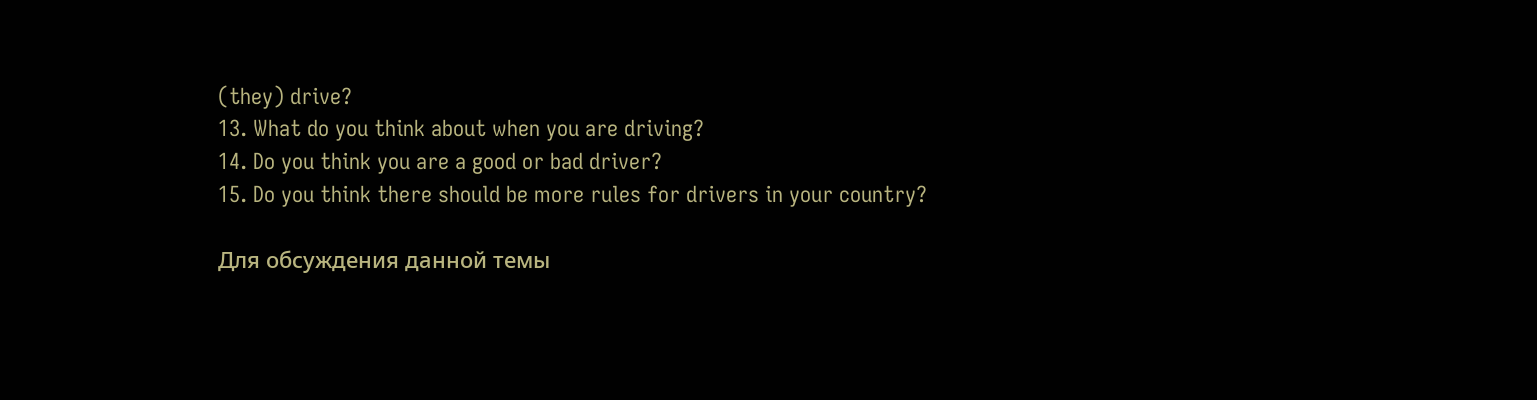(they) drive?
13. What do you think about when you are driving?
14. Do you think you are a good or bad driver?
15. Do you think there should be more rules for drivers in your country?

Для обсуждения данной темы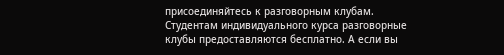присоединяйтесь к разговорным клубам. Студентам индивидуального курса разговорные клубы предоставляются бесплатно. А если вы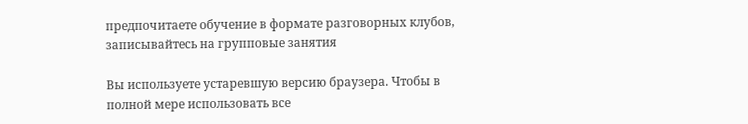предпочитаете обучение в формате разговорных клубов, записывайтесь на групповые занятия

Вы используете устаревшую версию браузера. Чтобы в полной мере использовать все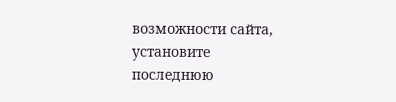возможности сайта, установите последнюю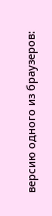версию одного из браузеров: